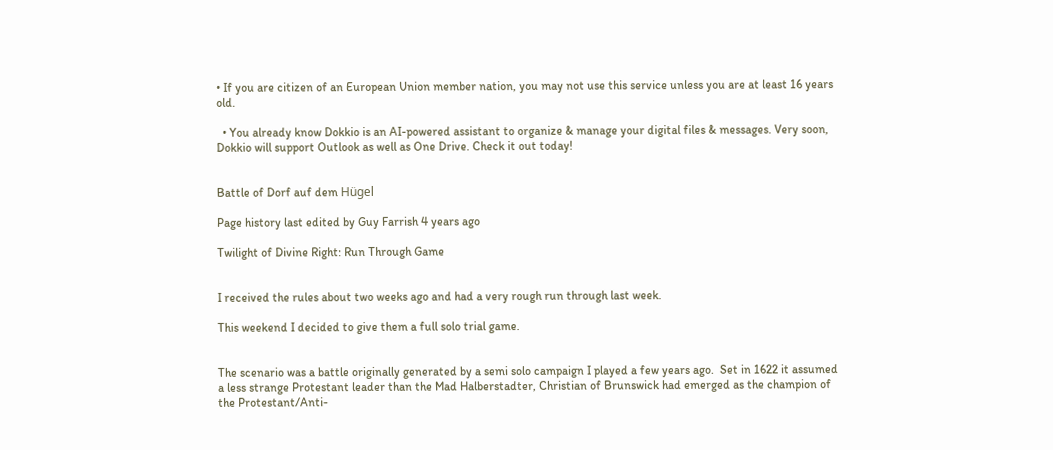• If you are citizen of an European Union member nation, you may not use this service unless you are at least 16 years old.

  • You already know Dokkio is an AI-powered assistant to organize & manage your digital files & messages. Very soon, Dokkio will support Outlook as well as One Drive. Check it out today!


Battle of Dorf auf dem Hügel

Page history last edited by Guy Farrish 4 years ago

Twilight of Divine Right: Run Through Game


I received the rules about two weeks ago and had a very rough run through last week.

This weekend I decided to give them a full solo trial game.


The scenario was a battle originally generated by a semi solo campaign I played a few years ago.  Set in 1622 it assumed a less strange Protestant leader than the Mad Halberstadter, Christian of Brunswick had emerged as the champion of the Protestant/Anti-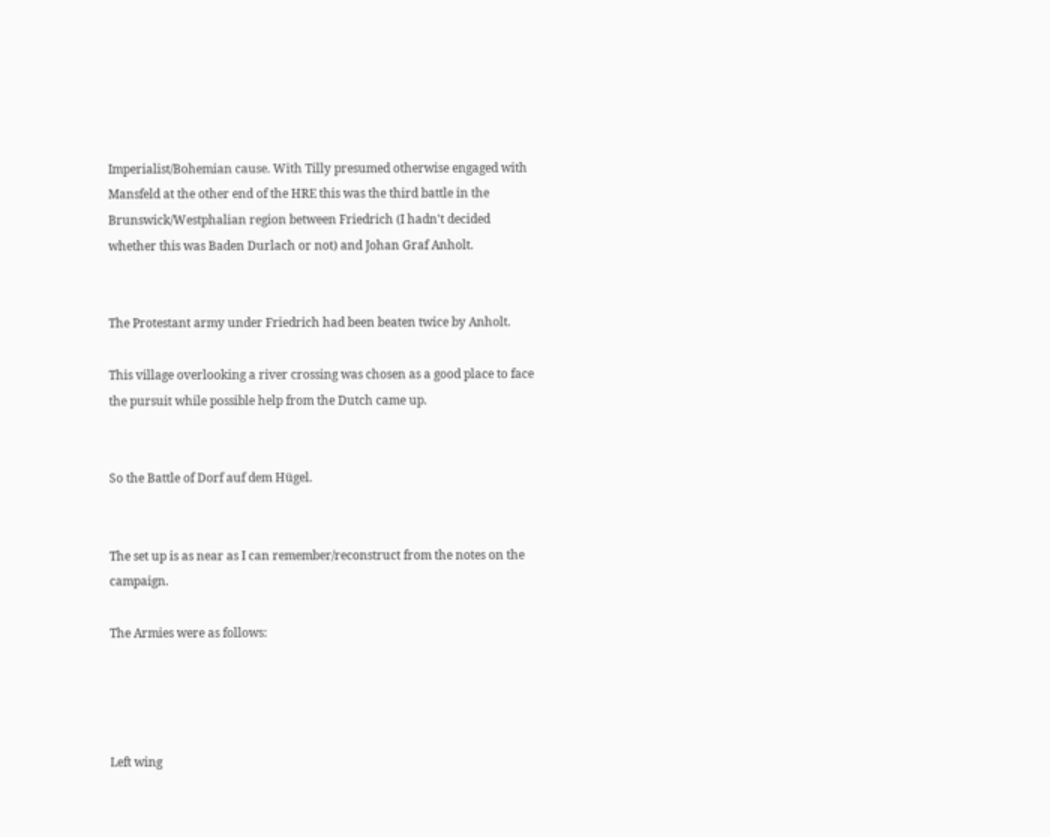Imperialist/Bohemian cause. With Tilly presumed otherwise engaged with Mansfeld at the other end of the HRE this was the third battle in the Brunswick/Westphalian region between Friedrich (I hadn't decided whether this was Baden Durlach or not) and Johan Graf Anholt.


The Protestant army under Friedrich had been beaten twice by Anholt.

This village overlooking a river crossing was chosen as a good place to face the pursuit while possible help from the Dutch came up.


So the Battle of Dorf auf dem Hügel.


The set up is as near as I can remember/reconstruct from the notes on the campaign.

The Armies were as follows:




Left wing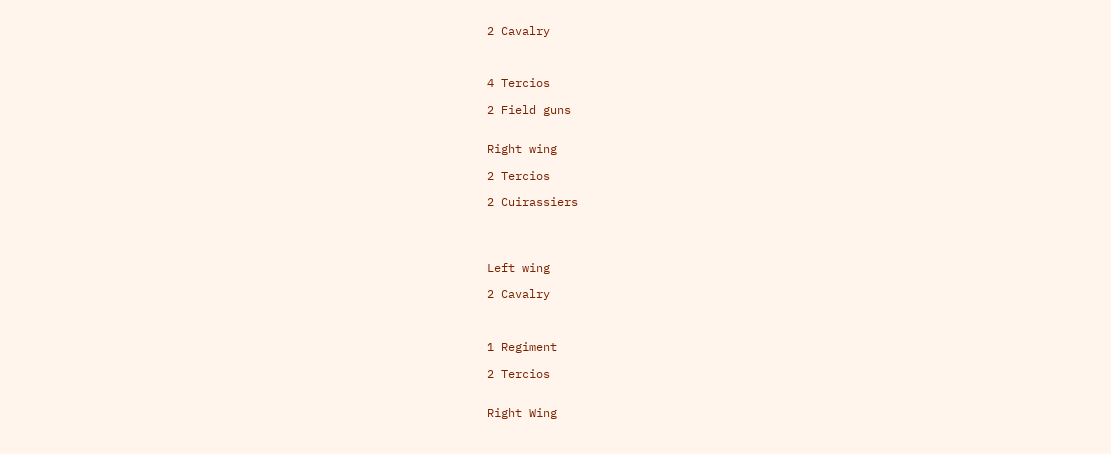2 Cavalry



4 Tercios

2 Field guns


Right wing

2 Tercios

2 Cuirassiers




Left wing

2 Cavalry



1 Regiment

2 Tercios


Right Wing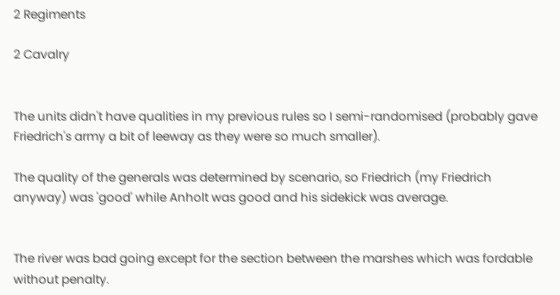2 Regiments

2 Cavalry


The units didn't have qualities in my previous rules so I semi-randomised (probably gave Friedrich's army a bit of leeway as they were so much smaller).

The quality of the generals was determined by scenario, so Friedrich (my Friedrich anyway) was 'good' while Anholt was good and his sidekick was average.


The river was bad going except for the section between the marshes which was fordable without penalty.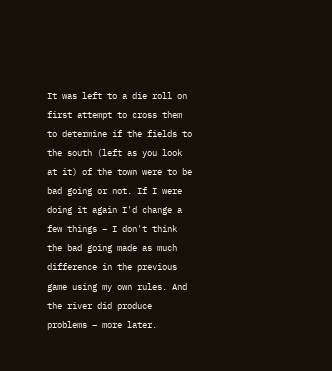It was left to a die roll on first attempt to cross them to determine if the fields to the south (left as you look at it) of the town were to be bad going or not. If I were doing it again I'd change a few things – I don't think the bad going made as much difference in the previous game using my own rules. And the river did produce problems – more later.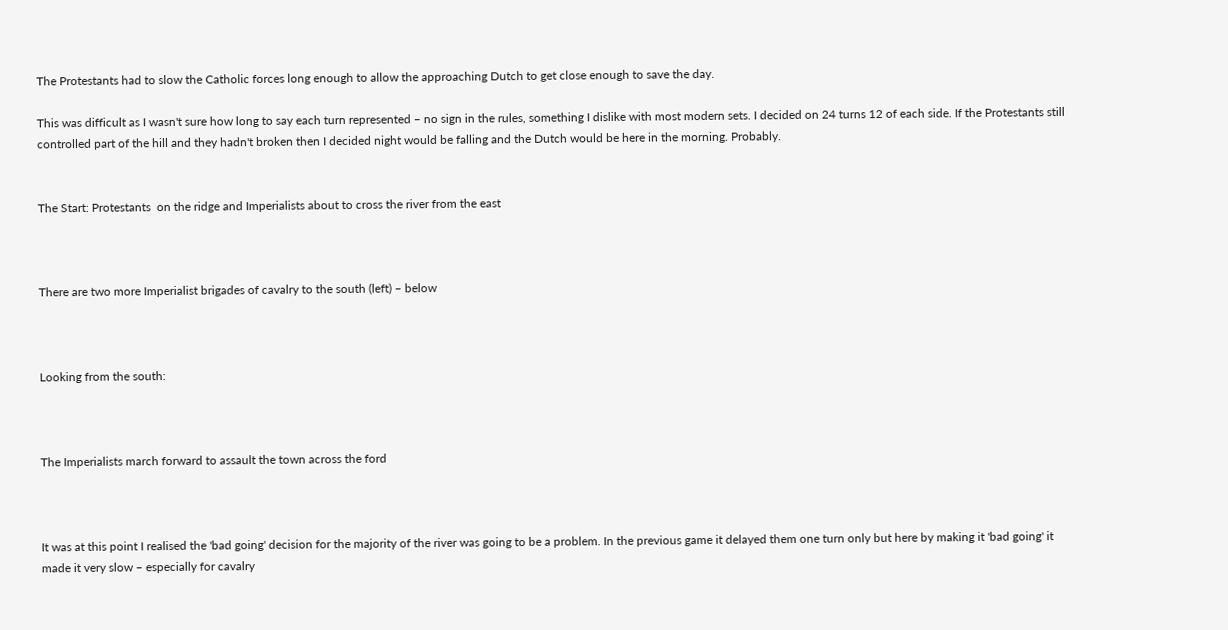The Protestants had to slow the Catholic forces long enough to allow the approaching Dutch to get close enough to save the day.

This was difficult as I wasn't sure how long to say each turn represented – no sign in the rules, something I dislike with most modern sets. I decided on 24 turns 12 of each side. If the Protestants still controlled part of the hill and they hadn't broken then I decided night would be falling and the Dutch would be here in the morning. Probably.


The Start: Protestants  on the ridge and Imperialists about to cross the river from the east



There are two more Imperialist brigades of cavalry to the south (left) – below



Looking from the south:



The Imperialists march forward to assault the town across the ford



It was at this point I realised the 'bad going' decision for the majority of the river was going to be a problem. In the previous game it delayed them one turn only but here by making it 'bad going' it made it very slow – especially for cavalry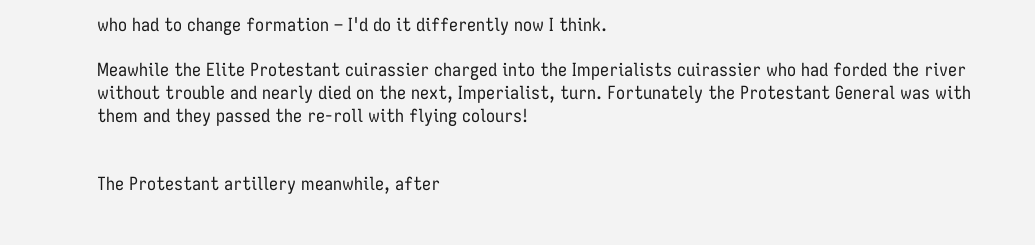who had to change formation – I'd do it differently now I think.

Meawhile the Elite Protestant cuirassier charged into the Imperialists cuirassier who had forded the river without trouble and nearly died on the next, Imperialist, turn. Fortunately the Protestant General was with them and they passed the re-roll with flying colours!


The Protestant artillery meanwhile, after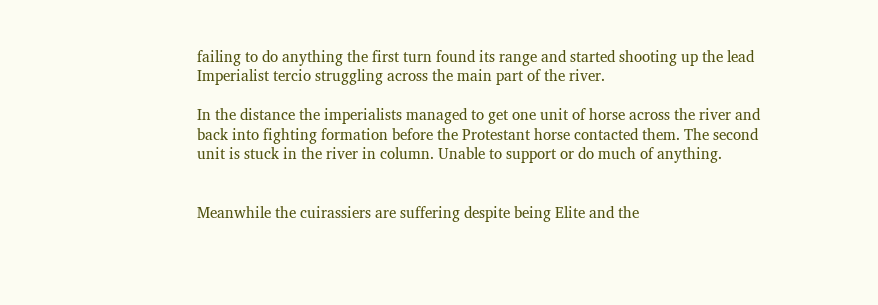failing to do anything the first turn found its range and started shooting up the lead Imperialist tercio struggling across the main part of the river.

In the distance the imperialists managed to get one unit of horse across the river and back into fighting formation before the Protestant horse contacted them. The second unit is stuck in the river in column. Unable to support or do much of anything.


Meanwhile the cuirassiers are suffering despite being Elite and the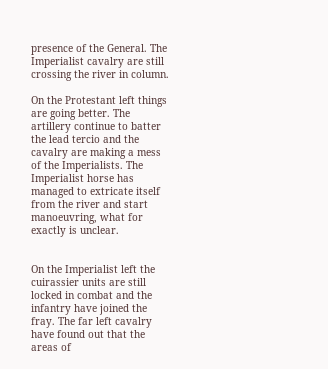presence of the General. The Imperialist cavalry are still crossing the river in column.

On the Protestant left things are going better. The artillery continue to batter the lead tercio and the cavalry are making a mess of the Imperialists. The Imperialist horse has managed to extricate itself from the river and start manoeuvring, what for exactly is unclear.


On the Imperialist left the cuirassier units are still locked in combat and the infantry have joined the fray. The far left cavalry have found out that the areas of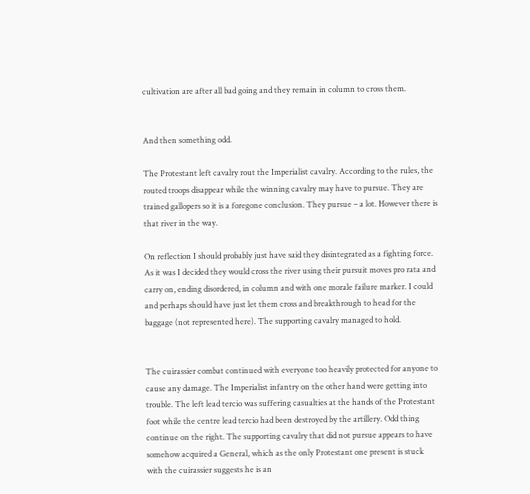cultivation are after all bad going and they remain in column to cross them.


And then something odd.

The Protestant left cavalry rout the Imperialist cavalry. According to the rules, the routed troops disappear while the winning cavalry may have to pursue. They are trained gallopers so it is a foregone conclusion. They pursue – a lot. However there is that river in the way.

On reflection I should probably just have said they disintegrated as a fighting force. As it was I decided they would cross the river using their pursuit moves pro rata and carry on, ending disordered, in column and with one morale failure marker. I could and perhaps should have just let them cross and breakthrough to head for the baggage (not represented here). The supporting cavalry managed to hold.


The cuirassier combat continued with everyone too heavily protected for anyone to cause any damage. The Imperialist infantry on the other hand were getting into trouble. The left lead tercio was suffering casualties at the hands of the Protestant foot while the centre lead tercio had been destroyed by the artillery. Odd thing continue on the right. The supporting cavalry that did not pursue appears to have somehow acquired a General, which as the only Protestant one present is stuck with the cuirassier suggests he is an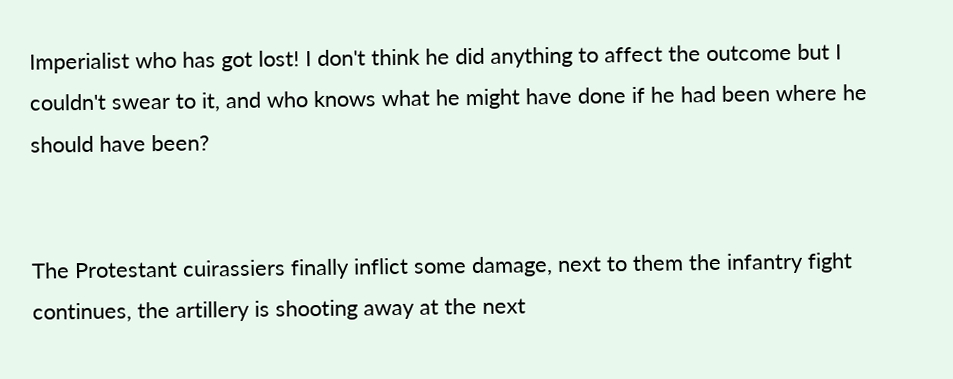Imperialist who has got lost! I don't think he did anything to affect the outcome but I couldn't swear to it, and who knows what he might have done if he had been where he should have been?


The Protestant cuirassiers finally inflict some damage, next to them the infantry fight continues, the artillery is shooting away at the next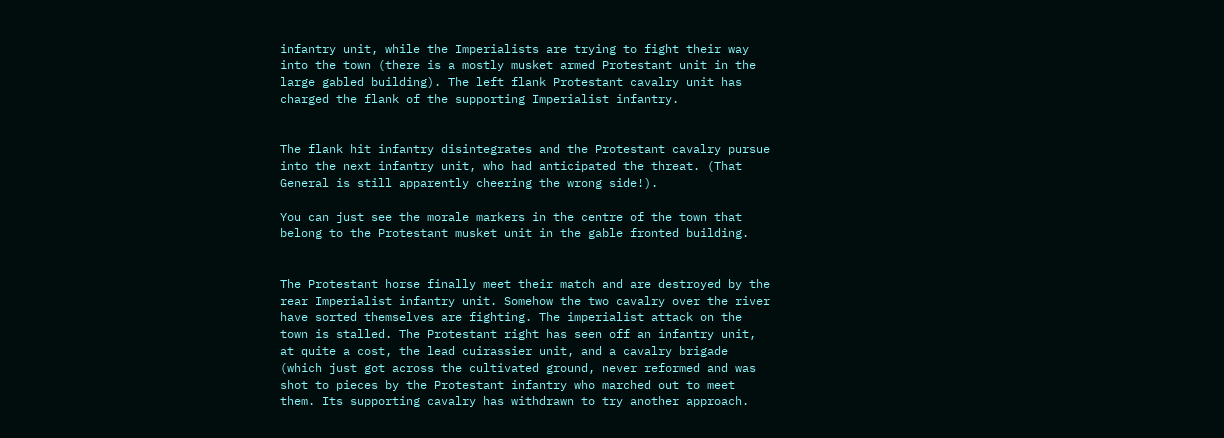infantry unit, while the Imperialists are trying to fight their way into the town (there is a mostly musket armed Protestant unit in the large gabled building). The left flank Protestant cavalry unit has charged the flank of the supporting Imperialist infantry.


The flank hit infantry disintegrates and the Protestant cavalry pursue into the next infantry unit, who had anticipated the threat. (That General is still apparently cheering the wrong side!).

You can just see the morale markers in the centre of the town that belong to the Protestant musket unit in the gable fronted building.


The Protestant horse finally meet their match and are destroyed by the rear Imperialist infantry unit. Somehow the two cavalry over the river have sorted themselves are fighting. The imperialist attack on the town is stalled. The Protestant right has seen off an infantry unit, at quite a cost, the lead cuirassier unit, and a cavalry brigade (which just got across the cultivated ground, never reformed and was shot to pieces by the Protestant infantry who marched out to meet them. Its supporting cavalry has withdrawn to try another approach.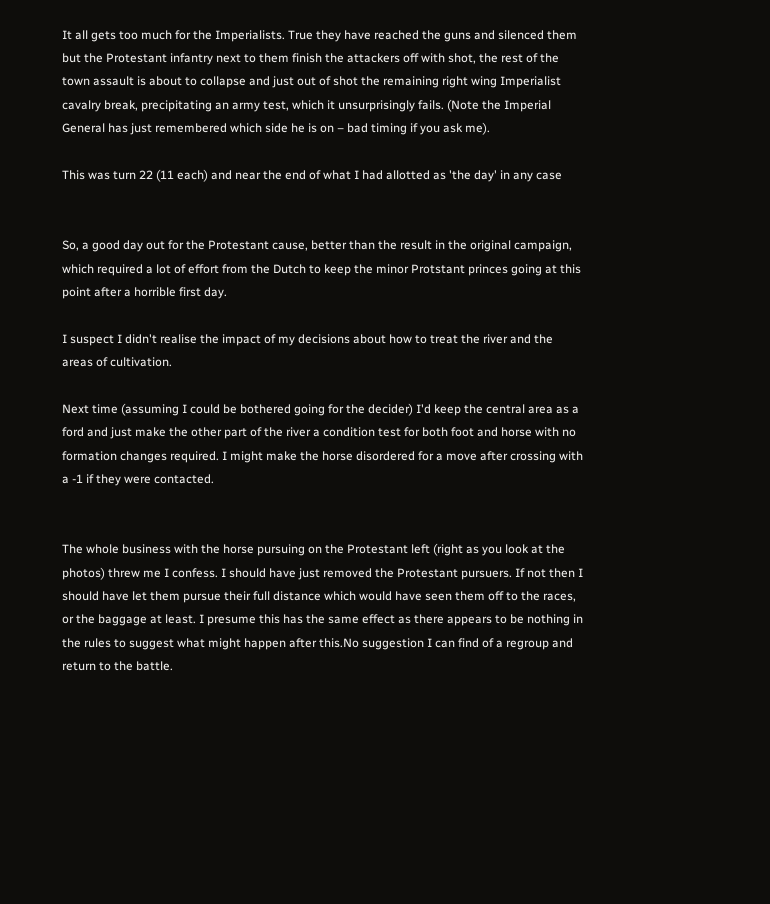It all gets too much for the Imperialists. True they have reached the guns and silenced them but the Protestant infantry next to them finish the attackers off with shot, the rest of the town assault is about to collapse and just out of shot the remaining right wing Imperialist cavalry break, precipitating an army test, which it unsurprisingly fails. (Note the Imperial General has just remembered which side he is on – bad timing if you ask me).

This was turn 22 (11 each) and near the end of what I had allotted as 'the day' in any case


So, a good day out for the Protestant cause, better than the result in the original campaign, which required a lot of effort from the Dutch to keep the minor Protstant princes going at this point after a horrible first day.

I suspect I didn't realise the impact of my decisions about how to treat the river and the areas of cultivation.

Next time (assuming I could be bothered going for the decider) I'd keep the central area as a ford and just make the other part of the river a condition test for both foot and horse with no formation changes required. I might make the horse disordered for a move after crossing with a -1 if they were contacted.


The whole business with the horse pursuing on the Protestant left (right as you look at the photos) threw me I confess. I should have just removed the Protestant pursuers. If not then I should have let them pursue their full distance which would have seen them off to the races, or the baggage at least. I presume this has the same effect as there appears to be nothing in the rules to suggest what might happen after this.No suggestion I can find of a regroup and return to the battle.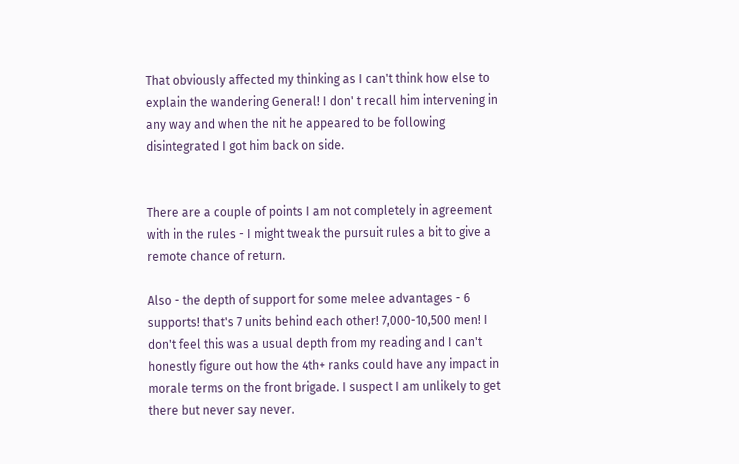That obviously affected my thinking as I can't think how else to explain the wandering General! I don' t recall him intervening in any way and when the nit he appeared to be following disintegrated I got him back on side.


There are a couple of points I am not completely in agreement with in the rules - I might tweak the pursuit rules a bit to give a remote chance of return.

Also - the depth of support for some melee advantages - 6 supports! that's 7 units behind each other! 7,000-10,500 men! I don't feel this was a usual depth from my reading and I can't honestly figure out how the 4th+ ranks could have any impact in morale terms on the front brigade. I suspect I am unlikely to get there but never say never.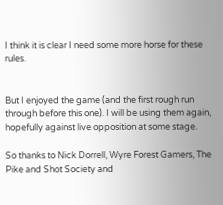I think it is clear I need some more horse for these rules.


But I enjoyed the game (and the first rough run through before this one). I will be using them again, hopefully against live opposition at some stage.

So thanks to Nick Dorrell, Wyre Forest Gamers, The Pike and Shot Society and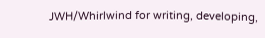JWH/Whirlwind for writing, developing,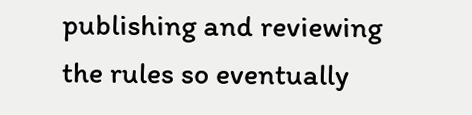publishing and reviewing the rules so eventually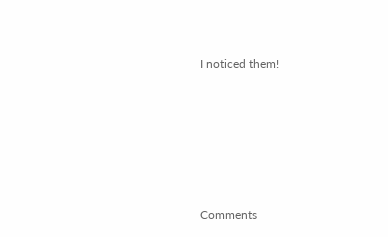I noticed them!








Comments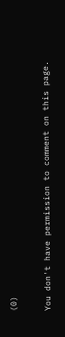(0)

You don't have permission to comment on this page.